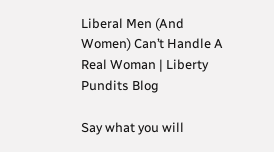Liberal Men (And Women) Can’t Handle A Real Woman | Liberty Pundits Blog

Say what you will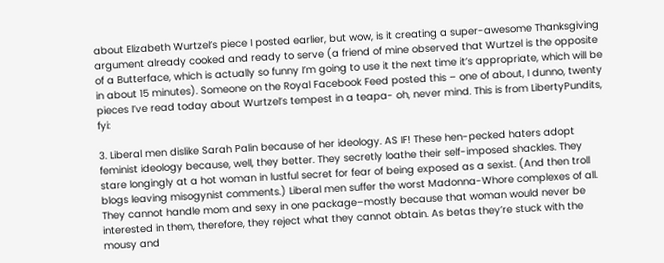about Elizabeth Wurtzel’s piece I posted earlier, but wow, is it creating a super-awesome Thanksgiving argument already cooked and ready to serve (a friend of mine observed that Wurtzel is the opposite of a Butterface, which is actually so funny I’m going to use it the next time it’s appropriate, which will be in about 15 minutes). Someone on the Royal Facebook Feed posted this – one of about, I dunno, twenty pieces I’ve read today about Wurtzel’s tempest in a teapa- oh, never mind. This is from LibertyPundits, fyi:

3. Liberal men dislike Sarah Palin because of her ideology. AS IF! These hen-pecked haters adopt feminist ideology because, well, they better. They secretly loathe their self-imposed shackles. They stare longingly at a hot woman in lustful secret for fear of being exposed as a sexist. (And then troll blogs leaving misogynist comments.) Liberal men suffer the worst Madonna-Whore complexes of all. They cannot handle mom and sexy in one package–mostly because that woman would never be interested in them, therefore, they reject what they cannot obtain. As betas they’re stuck with the mousy and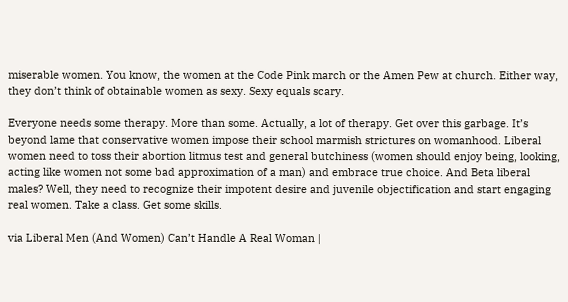miserable women. You know, the women at the Code Pink march or the Amen Pew at church. Either way, they don’t think of obtainable women as sexy. Sexy equals scary.

Everyone needs some therapy. More than some. Actually, a lot of therapy. Get over this garbage. It’s beyond lame that conservative women impose their school marmish strictures on womanhood. Liberal women need to toss their abortion litmus test and general butchiness (women should enjoy being, looking, acting like women not some bad approximation of a man) and embrace true choice. And Beta liberal males? Well, they need to recognize their impotent desire and juvenile objectification and start engaging real women. Take a class. Get some skills.

via Liberal Men (And Women) Can’t Handle A Real Woman |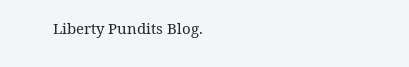Liberty Pundits Blog.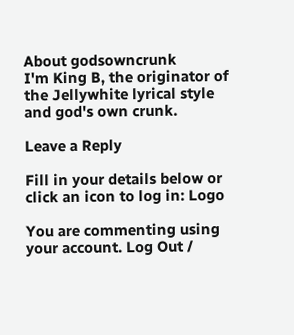About godsowncrunk
I'm King B, the originator of the Jellywhite lyrical style and god's own crunk.

Leave a Reply

Fill in your details below or click an icon to log in: Logo

You are commenting using your account. Log Out /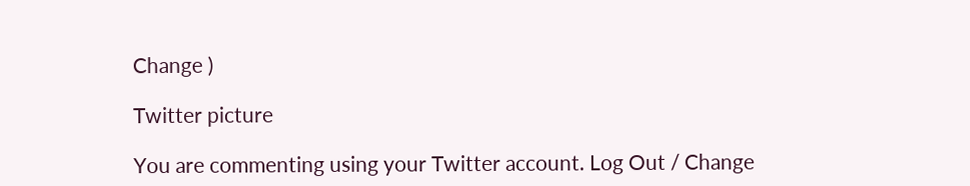Change )

Twitter picture

You are commenting using your Twitter account. Log Out / Change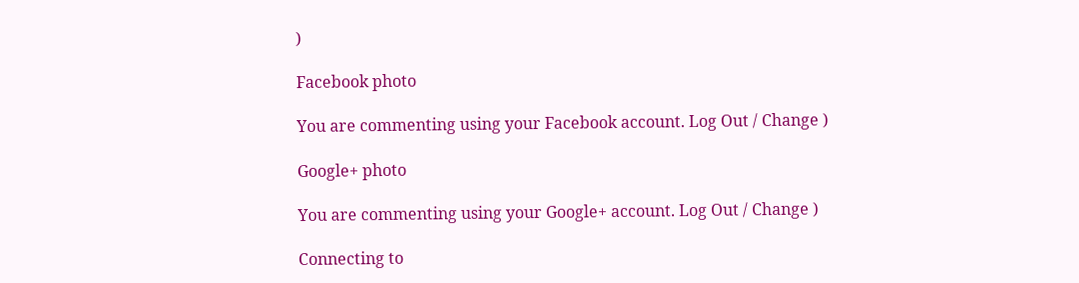)

Facebook photo

You are commenting using your Facebook account. Log Out / Change )

Google+ photo

You are commenting using your Google+ account. Log Out / Change )

Connecting to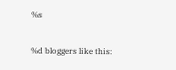%s

%d bloggers like this: